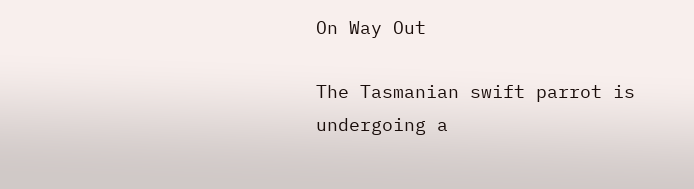On Way Out

The Tasmanian swift parrot is undergoing a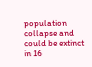population collapse and could be extinct in 16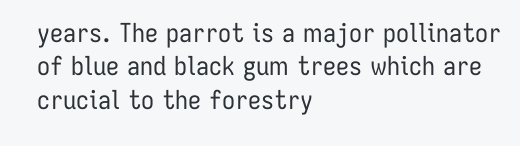years. The parrot is a major pollinator of blue and black gum trees which are crucial to the forestry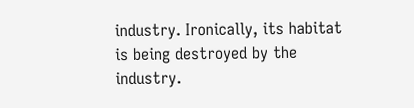industry. Ironically, its habitat is being destroyed by the industry.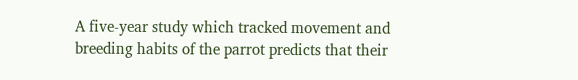A five-year study which tracked movement and breeding habits of the parrot predicts that their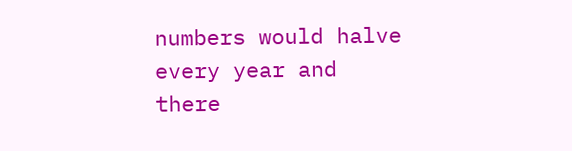numbers would halve every year and there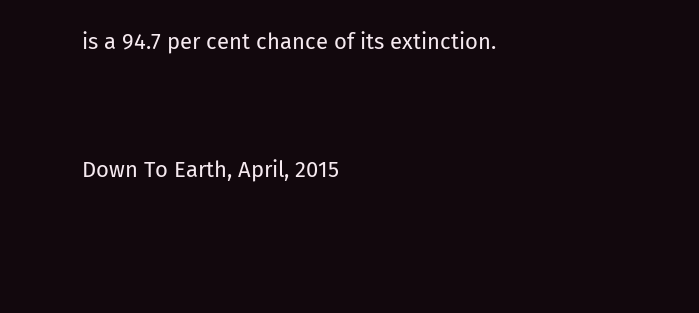is a 94.7 per cent chance of its extinction.


Down To Earth, April, 2015